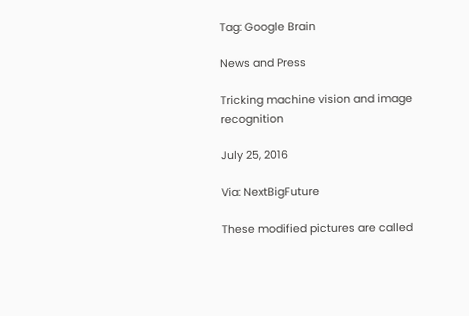Tag: Google Brain

News and Press

Tricking machine vision and image recognition

July 25, 2016

Via: NextBigFuture

These modified pictures are called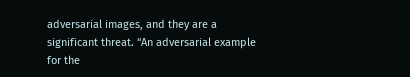adversarial images, and they are a significant threat. “An adversarial example for the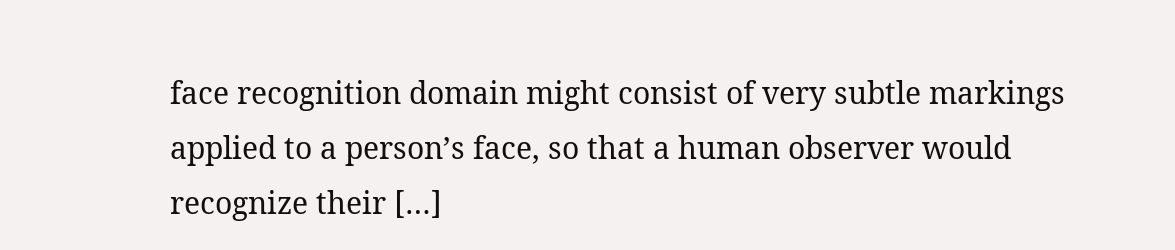face recognition domain might consist of very subtle markings applied to a person’s face, so that a human observer would recognize their […]